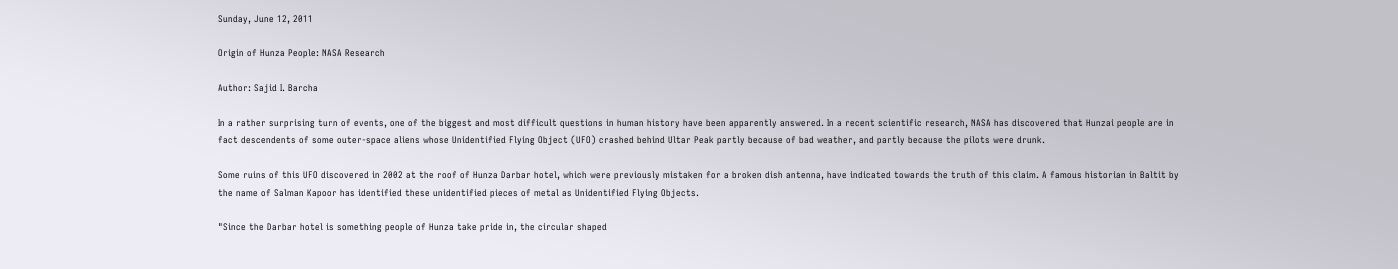Sunday, June 12, 2011

Origin of Hunza People: NASA Research

Author: Sajid I. Barcha

In a rather surprising turn of events, one of the biggest and most difficult questions in human history have been apparently answered. In a recent scientific research, NASA has discovered that Hunzai people are in fact descendents of some outer-space aliens whose Unidentified Flying Object (UFO) crashed behind Ultar Peak partly because of bad weather, and partly because the pilots were drunk.

Some ruins of this UFO discovered in 2002 at the roof of Hunza Darbar hotel, which were previously mistaken for a broken dish antenna, have indicated towards the truth of this claim. A famous historian in Baltit by the name of Salman Kapoor has identified these unidentified pieces of metal as Unidentified Flying Objects.

"Since the Darbar hotel is something people of Hunza take pride in, the circular shaped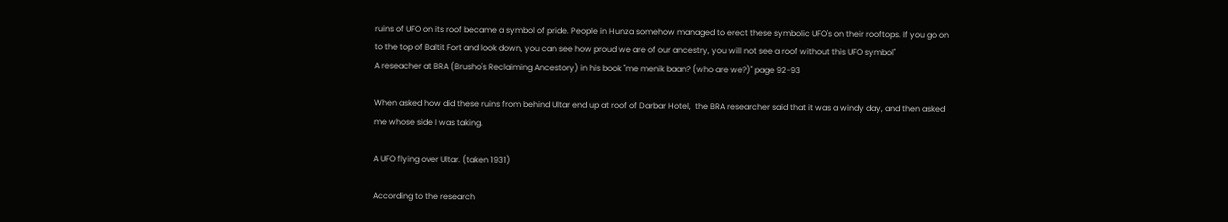ruins of UFO on its roof became a symbol of pride. People in Hunza somehow managed to erect these symbolic UFO's on their rooftops. If you go on to the top of Baltit Fort and look down, you can see how proud we are of our ancestry, you will not see a roof without this UFO symbol"
A reseacher at BRA (Brusho's Reclaiming Ancestory) in his book "me menik baan? (who are we?)" page 92-93

When asked how did these ruins from behind Ultar end up at roof of Darbar Hotel,  the BRA researcher said that it was a windy day, and then asked me whose side I was taking.

A UFO flying over Ultar. (taken 1931)

According to the research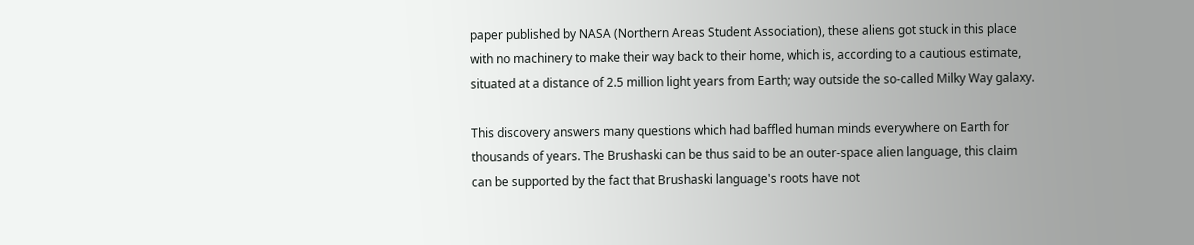paper published by NASA (Northern Areas Student Association), these aliens got stuck in this place with no machinery to make their way back to their home, which is, according to a cautious estimate, situated at a distance of 2.5 million light years from Earth; way outside the so-called Milky Way galaxy.

This discovery answers many questions which had baffled human minds everywhere on Earth for thousands of years. The Brushaski can be thus said to be an outer-space alien language, this claim can be supported by the fact that Brushaski language's roots have not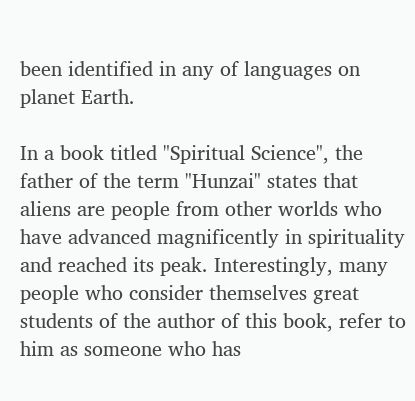been identified in any of languages on planet Earth.

In a book titled "Spiritual Science", the father of the term "Hunzai" states that aliens are people from other worlds who have advanced magnificently in spirituality and reached its peak. Interestingly, many people who consider themselves great students of the author of this book, refer to him as someone who has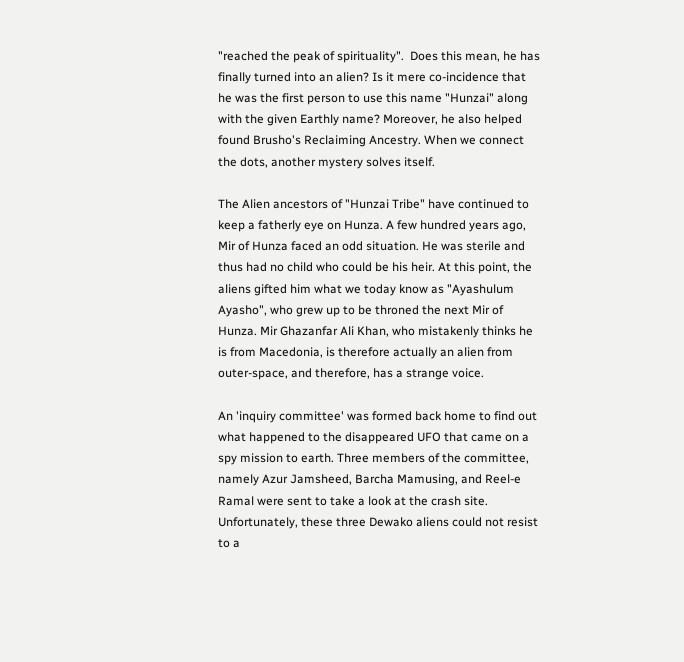"reached the peak of spirituality".  Does this mean, he has finally turned into an alien? Is it mere co-incidence that he was the first person to use this name "Hunzai" along with the given Earthly name? Moreover, he also helped found Brusho's Reclaiming Ancestry. When we connect the dots, another mystery solves itself.

The Alien ancestors of "Hunzai Tribe" have continued to keep a fatherly eye on Hunza. A few hundred years ago, Mir of Hunza faced an odd situation. He was sterile and thus had no child who could be his heir. At this point, the aliens gifted him what we today know as "Ayashulum Ayasho", who grew up to be throned the next Mir of Hunza. Mir Ghazanfar Ali Khan, who mistakenly thinks he is from Macedonia, is therefore actually an alien from outer-space, and therefore, has a strange voice.

An 'inquiry committee' was formed back home to find out what happened to the disappeared UFO that came on a spy mission to earth. Three members of the committee, namely Azur Jamsheed, Barcha Mamusing, and Reel-e Ramal were sent to take a look at the crash site. Unfortunately, these three Dewako aliens could not resist to a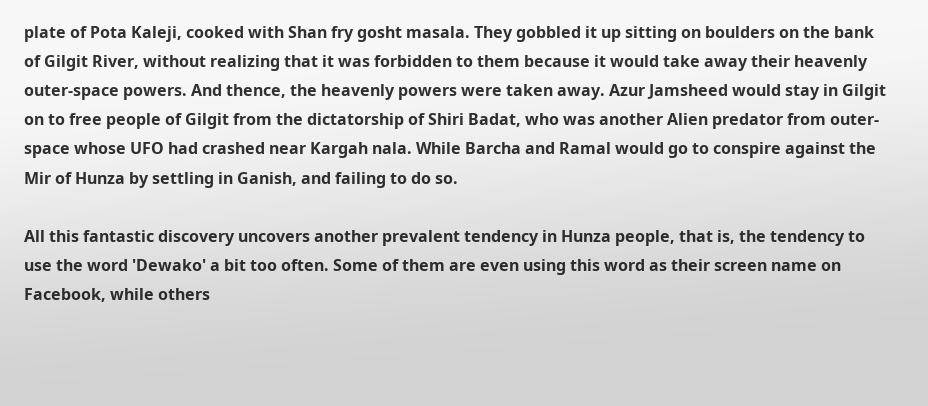plate of Pota Kaleji, cooked with Shan fry gosht masala. They gobbled it up sitting on boulders on the bank of Gilgit River, without realizing that it was forbidden to them because it would take away their heavenly outer-space powers. And thence, the heavenly powers were taken away. Azur Jamsheed would stay in Gilgit on to free people of Gilgit from the dictatorship of Shiri Badat, who was another Alien predator from outer-space whose UFO had crashed near Kargah nala. While Barcha and Ramal would go to conspire against the Mir of Hunza by settling in Ganish, and failing to do so.

All this fantastic discovery uncovers another prevalent tendency in Hunza people, that is, the tendency to use the word 'Dewako' a bit too often. Some of them are even using this word as their screen name on Facebook, while others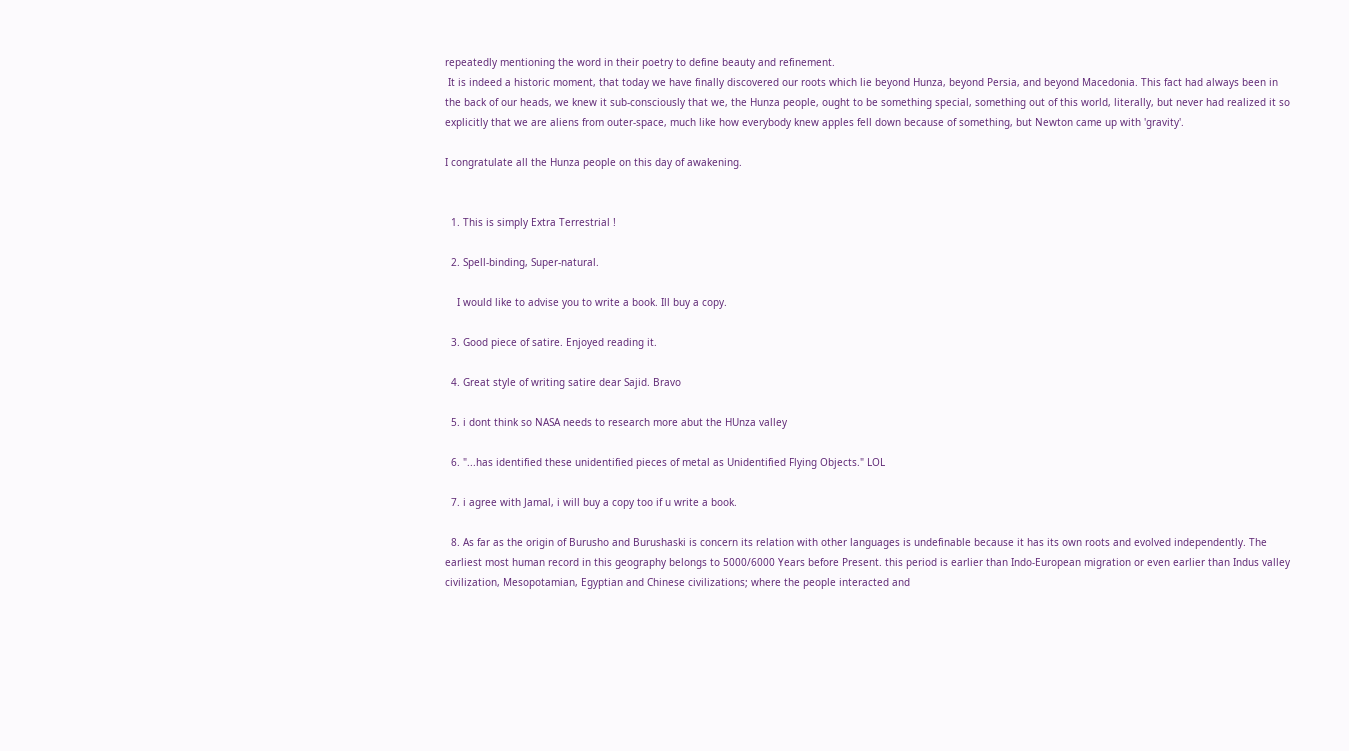repeatedly mentioning the word in their poetry to define beauty and refinement.
 It is indeed a historic moment, that today we have finally discovered our roots which lie beyond Hunza, beyond Persia, and beyond Macedonia. This fact had always been in the back of our heads, we knew it sub-consciously that we, the Hunza people, ought to be something special, something out of this world, literally, but never had realized it so explicitly that we are aliens from outer-space, much like how everybody knew apples fell down because of something, but Newton came up with 'gravity'.

I congratulate all the Hunza people on this day of awakening.


  1. This is simply Extra Terrestrial !

  2. Spell-binding, Super-natural.

    I would like to advise you to write a book. Ill buy a copy.

  3. Good piece of satire. Enjoyed reading it.

  4. Great style of writing satire dear Sajid. Bravo

  5. i dont think so NASA needs to research more abut the HUnza valley

  6. "...has identified these unidentified pieces of metal as Unidentified Flying Objects." LOL

  7. i agree with Jamal, i will buy a copy too if u write a book.

  8. As far as the origin of Burusho and Burushaski is concern its relation with other languages is undefinable because it has its own roots and evolved independently. The earliest most human record in this geography belongs to 5000/6000 Years before Present. this period is earlier than Indo-European migration or even earlier than Indus valley civilization, Mesopotamian, Egyptian and Chinese civilizations; where the people interacted and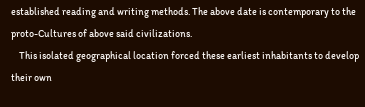established reading and writing methods. The above date is contemporary to the proto-Cultures of above said civilizations.
    This isolated geographical location forced these earliest inhabitants to develop their own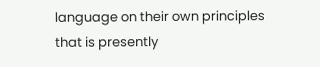language on their own principles that is presently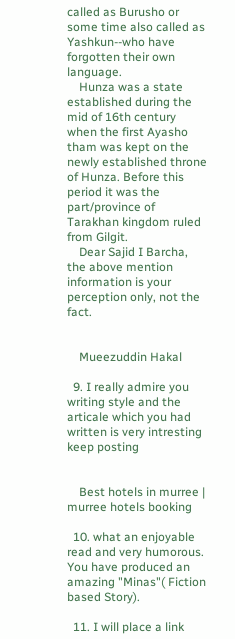called as Burusho or some time also called as Yashkun--who have forgotten their own language.
    Hunza was a state established during the mid of 16th century when the first Ayasho tham was kept on the newly established throne of Hunza. Before this period it was the part/province of Tarakhan kingdom ruled from Gilgit.
    Dear Sajid I Barcha, the above mention information is your perception only, not the fact.


    Mueezuddin Hakal

  9. I really admire you writing style and the articale which you had written is very intresting keep posting


    Best hotels in murree | murree hotels booking

  10. what an enjoyable read and very humorous. You have produced an amazing "Minas"( Fiction based Story).

  11. I will place a link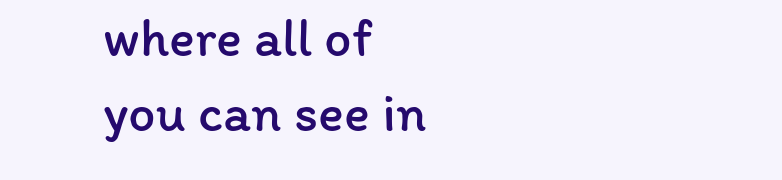where all of you can see in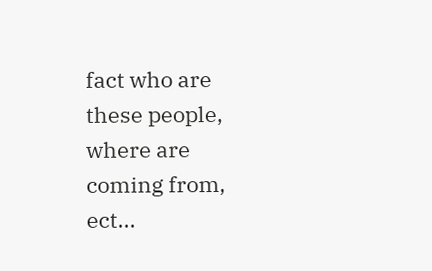fact who are these people, where are coming from, ect...